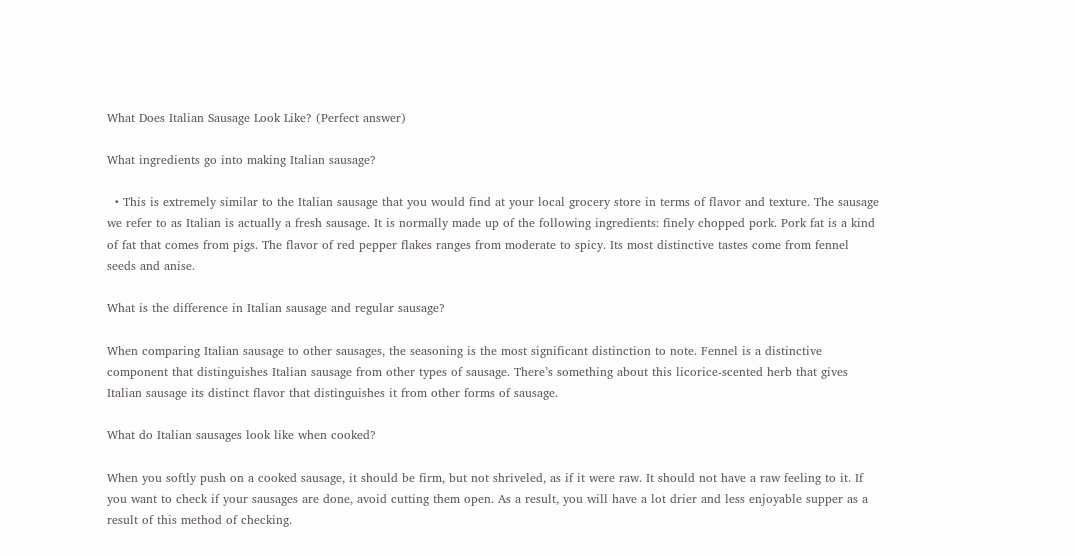What Does Italian Sausage Look Like? (Perfect answer)

What ingredients go into making Italian sausage?

  • This is extremely similar to the Italian sausage that you would find at your local grocery store in terms of flavor and texture. The sausage we refer to as Italian is actually a fresh sausage. It is normally made up of the following ingredients: finely chopped pork. Pork fat is a kind of fat that comes from pigs. The flavor of red pepper flakes ranges from moderate to spicy. Its most distinctive tastes come from fennel seeds and anise.

What is the difference in Italian sausage and regular sausage?

When comparing Italian sausage to other sausages, the seasoning is the most significant distinction to note. Fennel is a distinctive component that distinguishes Italian sausage from other types of sausage. There’s something about this licorice-scented herb that gives Italian sausage its distinct flavor that distinguishes it from other forms of sausage.

What do Italian sausages look like when cooked?

When you softly push on a cooked sausage, it should be firm, but not shriveled, as if it were raw. It should not have a raw feeling to it. If you want to check if your sausages are done, avoid cutting them open. As a result, you will have a lot drier and less enjoyable supper as a result of this method of checking.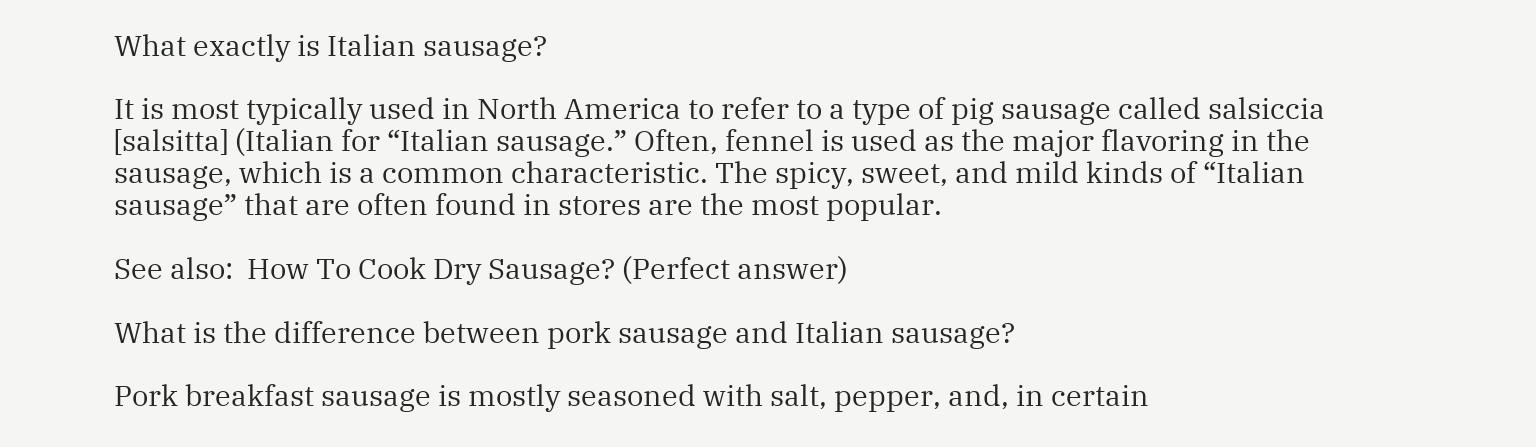What exactly is Italian sausage?

It is most typically used in North America to refer to a type of pig sausage called salsiccia [salsitta] (Italian for “Italian sausage.” Often, fennel is used as the major flavoring in the sausage, which is a common characteristic. The spicy, sweet, and mild kinds of “Italian sausage” that are often found in stores are the most popular.

See also:  How To Cook Dry Sausage? (Perfect answer)

What is the difference between pork sausage and Italian sausage?

Pork breakfast sausage is mostly seasoned with salt, pepper, and, in certain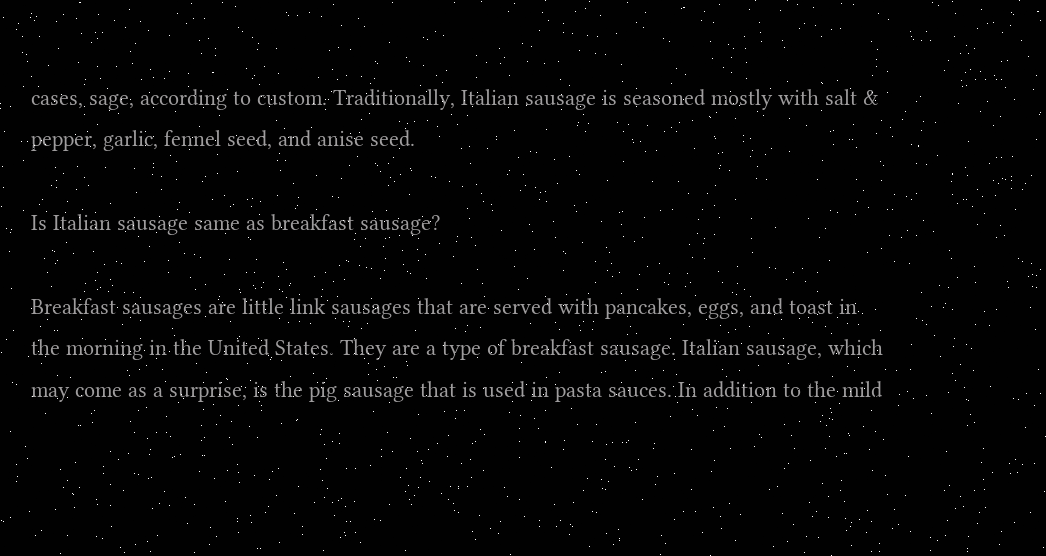cases, sage, according to custom. Traditionally, Italian sausage is seasoned mostly with salt & pepper, garlic, fennel seed, and anise seed.

Is Italian sausage same as breakfast sausage?

Breakfast sausages are little link sausages that are served with pancakes, eggs, and toast in the morning in the United States. They are a type of breakfast sausage. Italian sausage, which may come as a surprise, is the pig sausage that is used in pasta sauces. In addition to the mild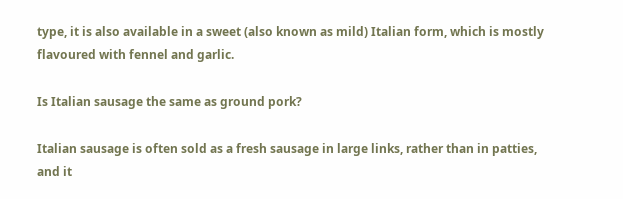type, it is also available in a sweet (also known as mild) Italian form, which is mostly flavoured with fennel and garlic.

Is Italian sausage the same as ground pork?

Italian sausage is often sold as a fresh sausage in large links, rather than in patties, and it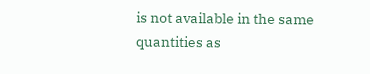is not available in the same quantities as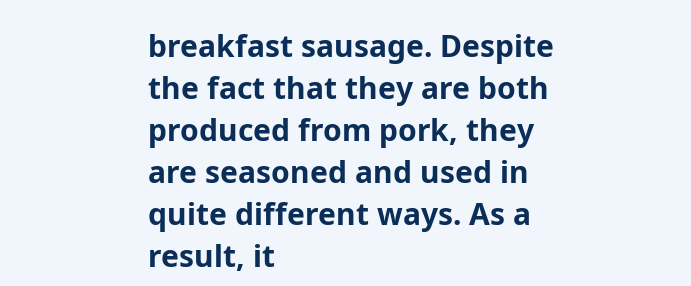breakfast sausage. Despite the fact that they are both produced from pork, they are seasoned and used in quite different ways. As a result, it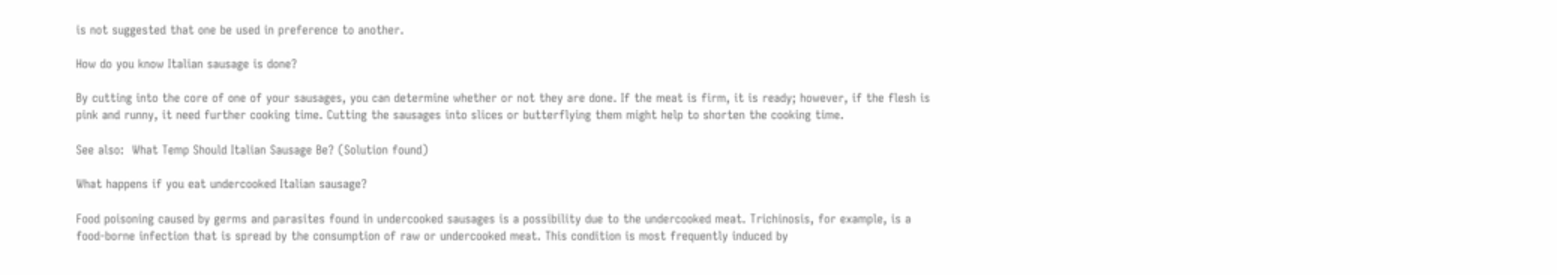is not suggested that one be used in preference to another.

How do you know Italian sausage is done?

By cutting into the core of one of your sausages, you can determine whether or not they are done. If the meat is firm, it is ready; however, if the flesh is pink and runny, it need further cooking time. Cutting the sausages into slices or butterflying them might help to shorten the cooking time.

See also:  What Temp Should Italian Sausage Be? (Solution found)

What happens if you eat undercooked Italian sausage?

Food poisoning caused by germs and parasites found in undercooked sausages is a possibility due to the undercooked meat. Trichinosis, for example, is a food-borne infection that is spread by the consumption of raw or undercooked meat. This condition is most frequently induced by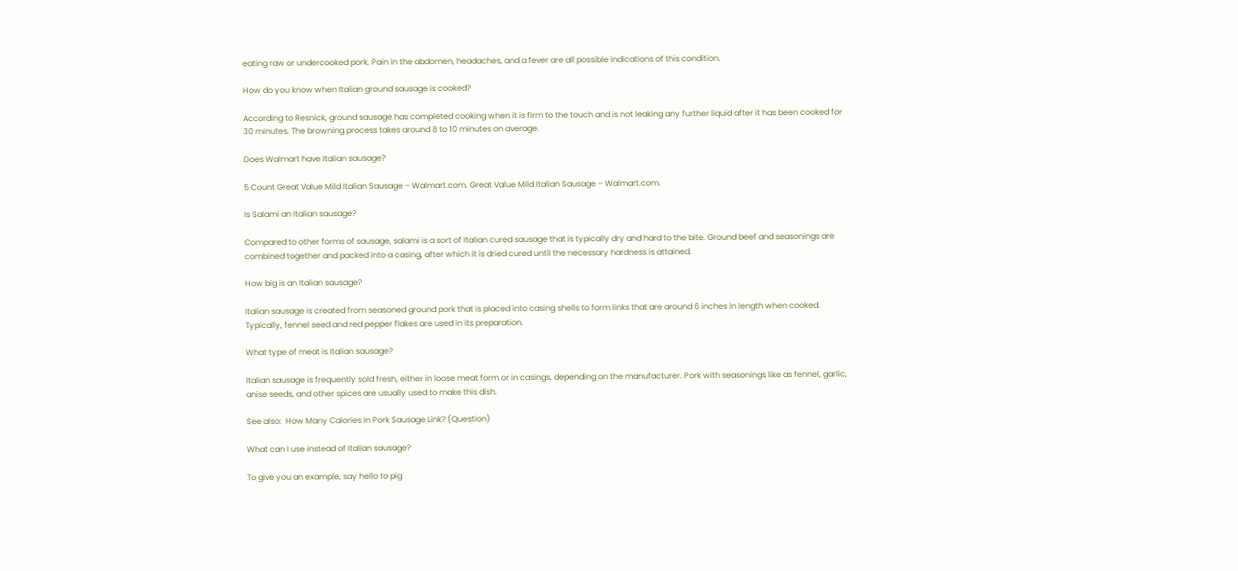eating raw or undercooked pork. Pain in the abdomen, headaches, and a fever are all possible indications of this condition.

How do you know when Italian ground sausage is cooked?

According to Resnick, ground sausage has completed cooking when it is firm to the touch and is not leaking any further liquid after it has been cooked for 30 minutes. The browning process takes around 8 to 10 minutes on average.

Does Walmart have Italian sausage?

5 Count Great Value Mild Italian Sausage – Walmart.com. Great Value Mild Italian Sausage – Walmart.com.

Is Salami an Italian sausage?

Compared to other forms of sausage, salami is a sort of Italian cured sausage that is typically dry and hard to the bite. Ground beef and seasonings are combined together and packed into a casing, after which it is dried cured until the necessary hardness is attained.

How big is an Italian sausage?

Italian sausage is created from seasoned ground pork that is placed into casing shells to form links that are around 6 inches in length when cooked. Typically, fennel seed and red pepper flakes are used in its preparation.

What type of meat is Italian sausage?

Italian sausage is frequently sold fresh, either in loose meat form or in casings, depending on the manufacturer. Pork with seasonings like as fennel, garlic, anise seeds, and other spices are usually used to make this dish.

See also:  How Many Calories In Pork Sausage Link? (Question)

What can I use instead of Italian sausage?

To give you an example, say hello to pig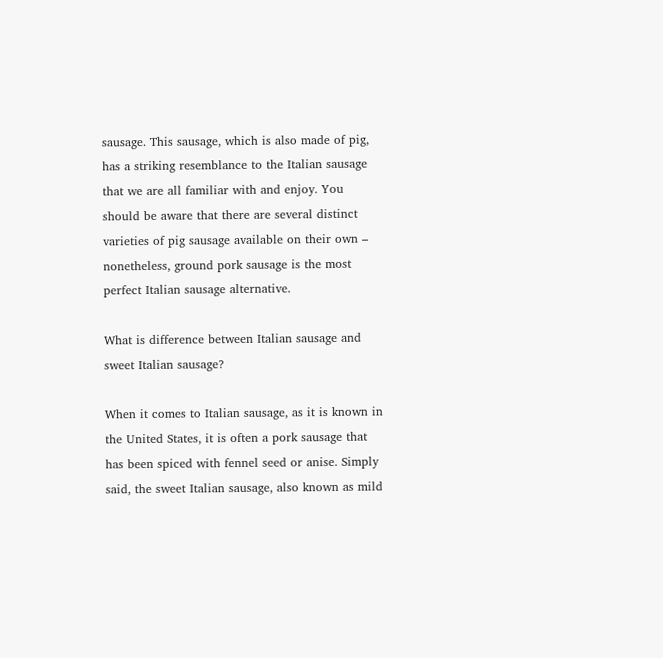sausage. This sausage, which is also made of pig, has a striking resemblance to the Italian sausage that we are all familiar with and enjoy. You should be aware that there are several distinct varieties of pig sausage available on their own – nonetheless, ground pork sausage is the most perfect Italian sausage alternative.

What is difference between Italian sausage and sweet Italian sausage?

When it comes to Italian sausage, as it is known in the United States, it is often a pork sausage that has been spiced with fennel seed or anise. Simply said, the sweet Italian sausage, also known as mild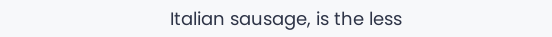Italian sausage, is the less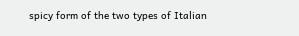spicy form of the two types of Italian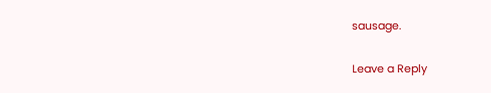sausage.

Leave a Reply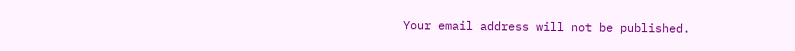Your email address will not be published.